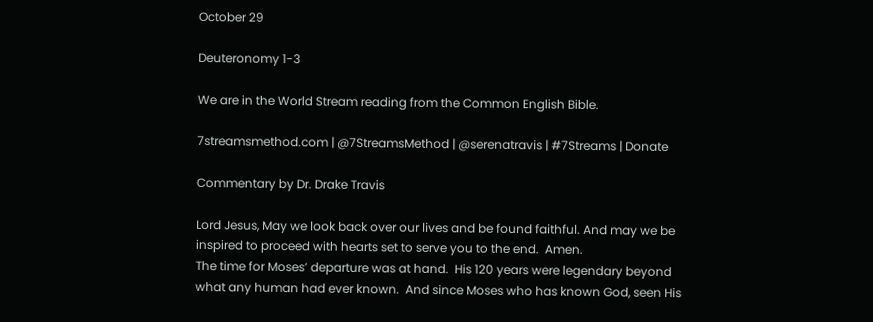October 29

Deuteronomy 1-3

We are in the World Stream reading from the Common English Bible.

7streamsmethod.com | @7StreamsMethod | @serenatravis | #7Streams | Donate

Commentary by Dr. Drake Travis

Lord Jesus, May we look back over our lives and be found faithful. And may we be inspired to proceed with hearts set to serve you to the end.  Amen.
The time for Moses’ departure was at hand.  His 120 years were legendary beyond what any human had ever known.  And since Moses who has known God, seen His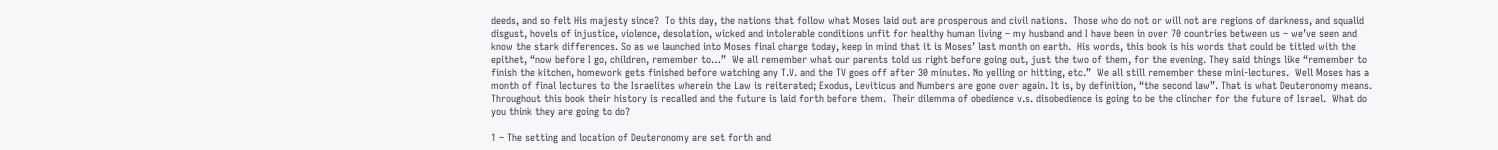deeds, and so felt His majesty since?  To this day, the nations that follow what Moses laid out are prosperous and civil nations.  Those who do not or will not are regions of darkness, and squalid disgust, hovels of injustice, violence, desolation, wicked and intolerable conditions unfit for healthy human living – my husband and I have been in over 70 countries between us – we’ve seen and know the stark differences. So as we launched into Moses final charge today, keep in mind that it is Moses’ last month on earth.  His words, this book is his words that could be titled with the epithet, “now before I go, children, remember to…”  We all remember what our parents told us right before going out, just the two of them, for the evening. They said things like “remember to finish the kitchen, homework gets finished before watching any T.V. and the TV goes off after 30 minutes. No yelling or hitting, etc.”  We all still remember these mini-lectures.  Well Moses has a month of final lectures to the Israelites wherein the Law is reiterated; Exodus, Leviticus and Numbers are gone over again. It is, by definition, “the second law”. That is what Deuteronomy means. Throughout this book their history is recalled and the future is laid forth before them.  Their dilemma of obedience v.s. disobedience is going to be the clincher for the future of Israel.  What do you think they are going to do?

1 – The setting and location of Deuteronomy are set forth and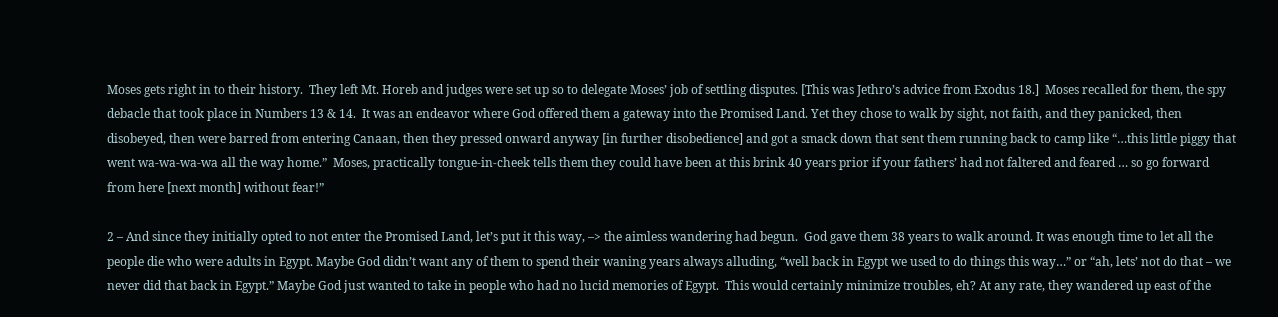Moses gets right in to their history.  They left Mt. Horeb and judges were set up so to delegate Moses’ job of settling disputes. [This was Jethro’s advice from Exodus 18.]  Moses recalled for them, the spy debacle that took place in Numbers 13 & 14.  It was an endeavor where God offered them a gateway into the Promised Land. Yet they chose to walk by sight, not faith, and they panicked, then disobeyed, then were barred from entering Canaan, then they pressed onward anyway [in further disobedience] and got a smack down that sent them running back to camp like “…this little piggy that went wa-wa-wa-wa all the way home.”  Moses, practically tongue-in-cheek tells them they could have been at this brink 40 years prior if your fathers’ had not faltered and feared … so go forward from here [next month] without fear!”

2 – And since they initially opted to not enter the Promised Land, let’s put it this way, –> the aimless wandering had begun.  God gave them 38 years to walk around. It was enough time to let all the people die who were adults in Egypt. Maybe God didn’t want any of them to spend their waning years always alluding, “well back in Egypt we used to do things this way…” or “ah, lets’ not do that – we never did that back in Egypt.” Maybe God just wanted to take in people who had no lucid memories of Egypt.  This would certainly minimize troubles, eh? At any rate, they wandered up east of the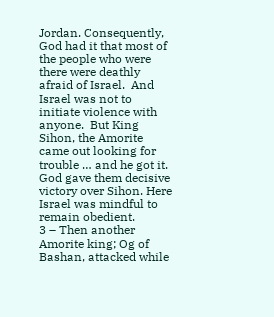Jordan. Consequently, God had it that most of the people who were there were deathly afraid of Israel.  And Israel was not to initiate violence with anyone.  But King Sihon, the Amorite came out looking for trouble … and he got it.  God gave them decisive victory over Sihon. Here Israel was mindful to remain obedient.
3 – Then another Amorite king; Og of Bashan, attacked while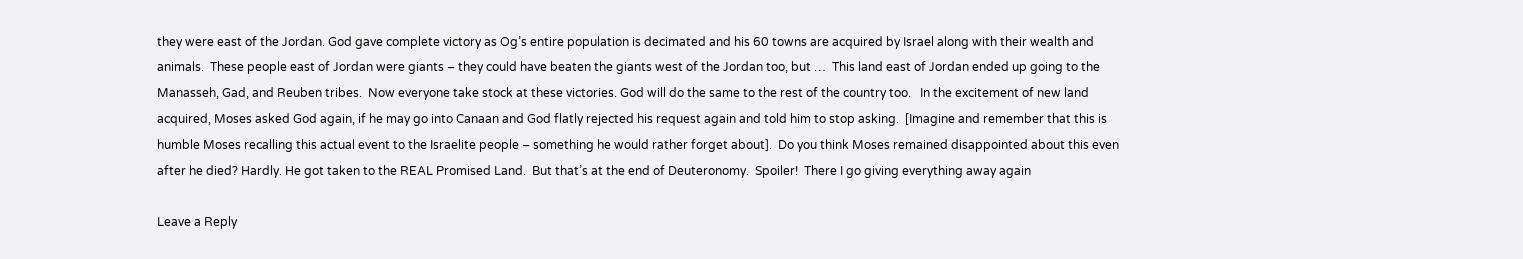they were east of the Jordan. God gave complete victory as Og’s entire population is decimated and his 60 towns are acquired by Israel along with their wealth and animals.  These people east of Jordan were giants – they could have beaten the giants west of the Jordan too, but …  This land east of Jordan ended up going to the Manasseh, Gad, and Reuben tribes.  Now everyone take stock at these victories. God will do the same to the rest of the country too.   In the excitement of new land acquired, Moses asked God again, if he may go into Canaan and God flatly rejected his request again and told him to stop asking.  [Imagine and remember that this is humble Moses recalling this actual event to the Israelite people – something he would rather forget about].  Do you think Moses remained disappointed about this even after he died? Hardly. He got taken to the REAL Promised Land.  But that’s at the end of Deuteronomy.  Spoiler!  There I go giving everything away again

Leave a Reply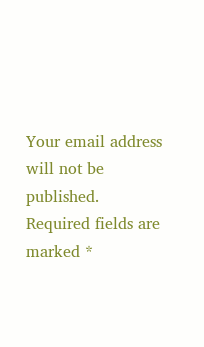Your email address will not be published. Required fields are marked *